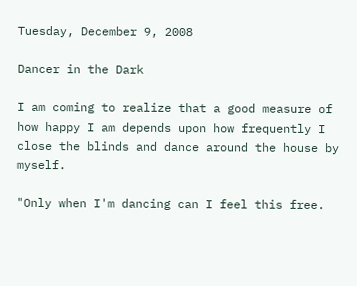Tuesday, December 9, 2008

Dancer in the Dark

I am coming to realize that a good measure of how happy I am depends upon how frequently I close the blinds and dance around the house by myself.

"Only when I'm dancing can I feel this free.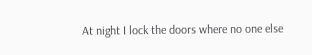At night I lock the doors where no one else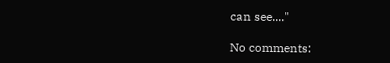can see...."

No comments: